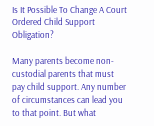Is It Possible To Change A Court Ordered Child Support Obligation?

Many parents become non-custodial parents that must pay child support. Any number of circumstances can lead you to that point. But what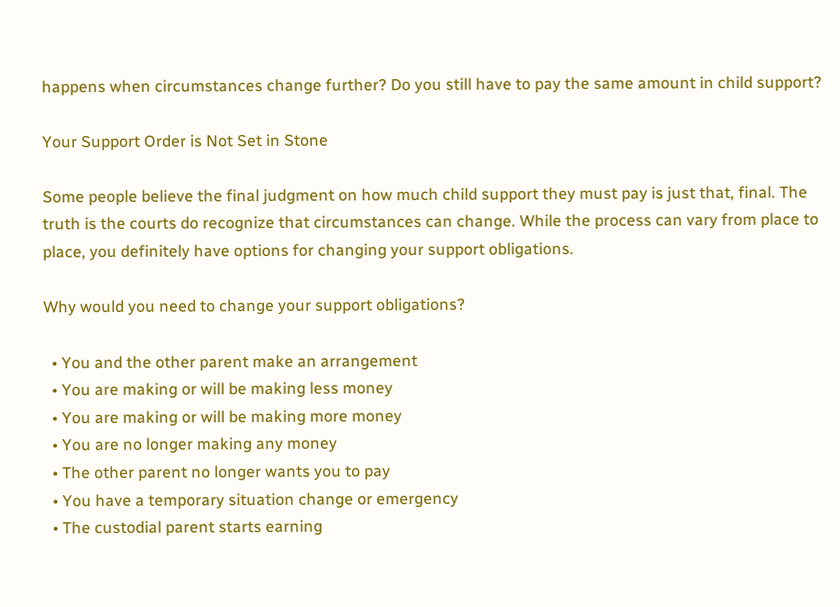happens when circumstances change further? Do you still have to pay the same amount in child support?

Your Support Order is Not Set in Stone

Some people believe the final judgment on how much child support they must pay is just that, final. The truth is the courts do recognize that circumstances can change. While the process can vary from place to place, you definitely have options for changing your support obligations.

Why would you need to change your support obligations?

  • You and the other parent make an arrangement
  • You are making or will be making less money
  • You are making or will be making more money
  • You are no longer making any money
  • The other parent no longer wants you to pay
  • You have a temporary situation change or emergency
  • The custodial parent starts earning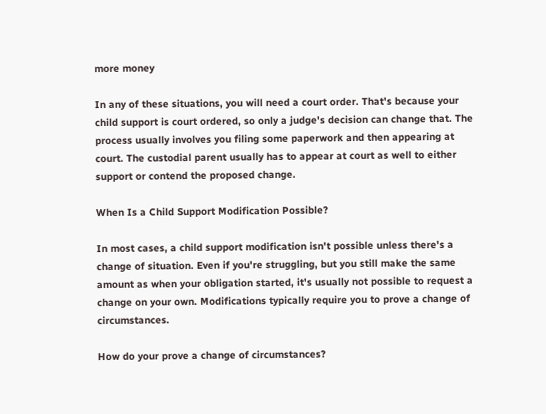more money

In any of these situations, you will need a court order. That's because your child support is court ordered, so only a judge's decision can change that. The process usually involves you filing some paperwork and then appearing at court. The custodial parent usually has to appear at court as well to either support or contend the proposed change.

When Is a Child Support Modification Possible?

In most cases, a child support modification isn't possible unless there's a change of situation. Even if you're struggling, but you still make the same amount as when your obligation started, it's usually not possible to request a change on your own. Modifications typically require you to prove a change of circumstances.

How do your prove a change of circumstances?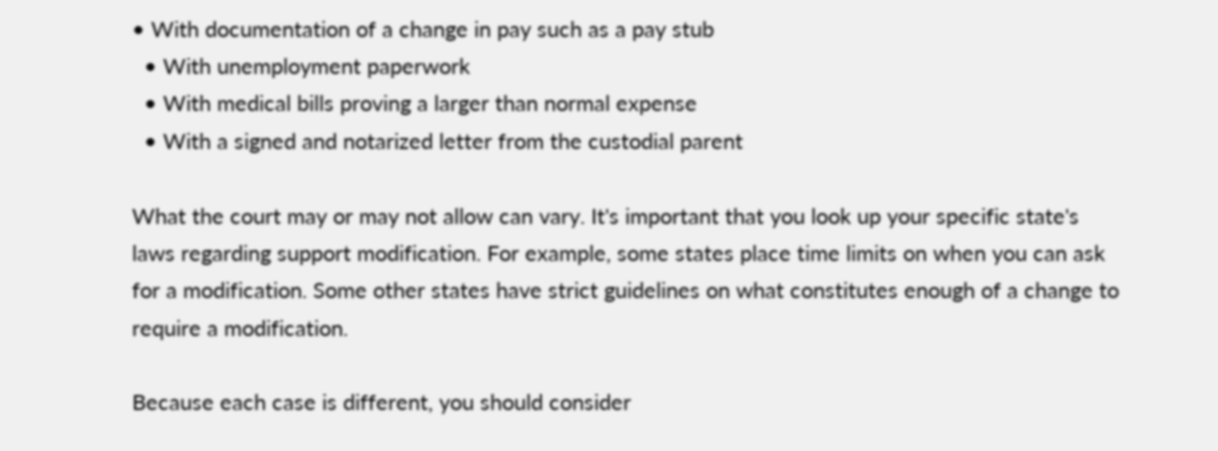• With documentation of a change in pay such as a pay stub
  • With unemployment paperwork
  • With medical bills proving a larger than normal expense
  • With a signed and notarized letter from the custodial parent

What the court may or may not allow can vary. It's important that you look up your specific state's laws regarding support modification. For example, some states place time limits on when you can ask for a modification. Some other states have strict guidelines on what constitutes enough of a change to require a modification.

Because each case is different, you should consider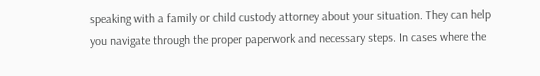speaking with a family or child custody attorney about your situation. They can help you navigate through the proper paperwork and necessary steps. In cases where the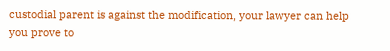custodial parent is against the modification, your lawyer can help you prove to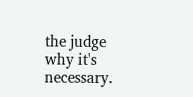the judge why it's necessary.